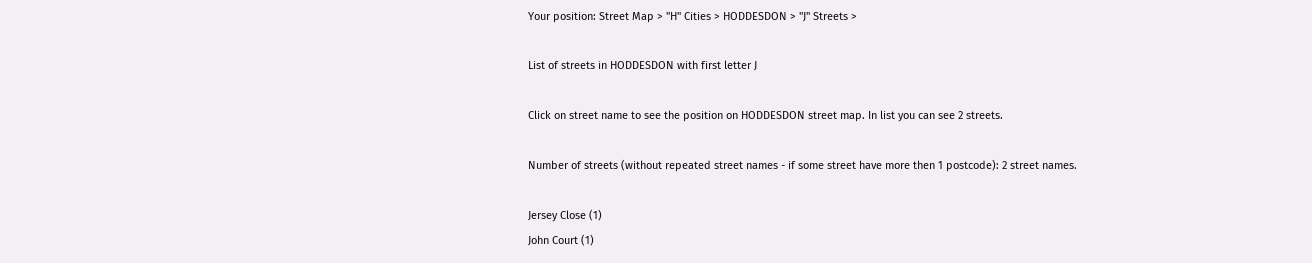Your position: Street Map > "H" Cities > HODDESDON > "J" Streets >

List of streets in HODDESDON with first letter J

Click on street name to see the position on HODDESDON street map. In list you can see 2 streets.

Number of streets (without repeated street names - if some street have more then 1 postcode): 2 street names.

Jersey Close (1)
John Court (1)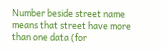Number beside street name means that street have more than one data (for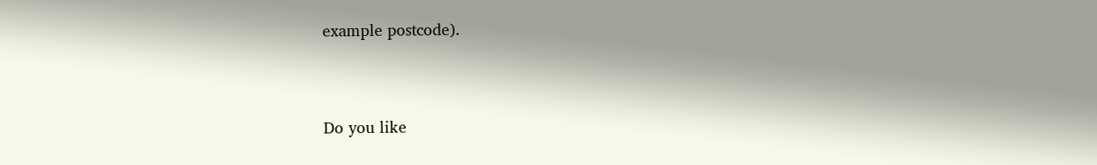example postcode).


Do you like